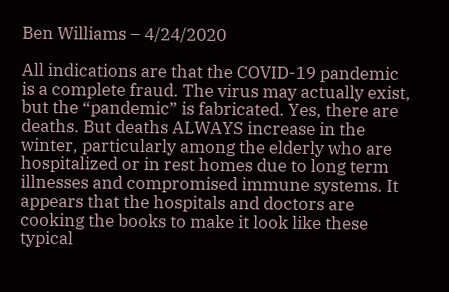Ben Williams – 4/24/2020

All indications are that the COVID-19 pandemic is a complete fraud. The virus may actually exist, but the “pandemic” is fabricated. Yes, there are deaths. But deaths ALWAYS increase in the winter, particularly among the elderly who are hospitalized or in rest homes due to long term illnesses and compromised immune systems. It appears that the hospitals and doctors are cooking the books to make it look like these typical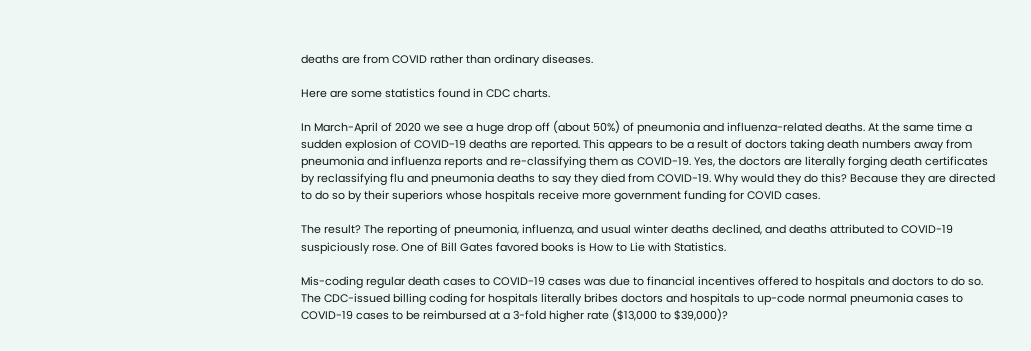deaths are from COVID rather than ordinary diseases.

Here are some statistics found in CDC charts.

In March-April of 2020 we see a huge drop off (about 50%) of pneumonia and influenza-related deaths. At the same time a sudden explosion of COVID-19 deaths are reported. This appears to be a result of doctors taking death numbers away from pneumonia and influenza reports and re-classifying them as COVID-19. Yes, the doctors are literally forging death certificates by reclassifying flu and pneumonia deaths to say they died from COVID-19. Why would they do this? Because they are directed to do so by their superiors whose hospitals receive more government funding for COVID cases.

The result? The reporting of pneumonia, influenza, and usual winter deaths declined, and deaths attributed to COVID-19 suspiciously rose. One of Bill Gates favored books is How to Lie with Statistics.

Mis-coding regular death cases to COVID-19 cases was due to financial incentives offered to hospitals and doctors to do so.  The CDC-issued billing coding for hospitals literally bribes doctors and hospitals to up-code normal pneumonia cases to COVID-19 cases to be reimbursed at a 3-fold higher rate ($13,000 to $39,000)?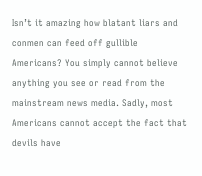Isn’t it amazing how blatant liars and conmen can feed off gullible Americans? You simply cannot believe anything you see or read from the mainstream news media. Sadly, most Americans cannot accept the fact that devils have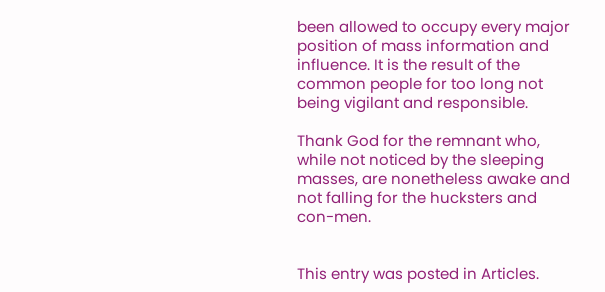been allowed to occupy every major position of mass information and influence. It is the result of the common people for too long not being vigilant and responsible.

Thank God for the remnant who, while not noticed by the sleeping masses, are nonetheless awake and not falling for the hucksters and con-men.


This entry was posted in Articles.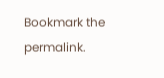Bookmark the permalink.